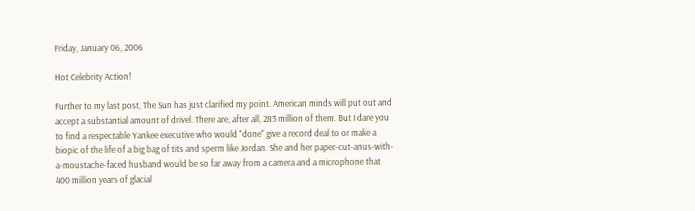Friday, January 06, 2006

Hot Celebrity Action!

Further to my last post, The Sun has just clarified my point. American minds will put out and accept a substantial amount of drivel. There are, after all, 283 million of them. But I dare you to find a respectable Yankee executive who would "done" give a record deal to or make a biopic of the life of a big bag of tits and sperm like Jordan. She and her paper-cut-anus-with-a-moustache-faced husband would be so far away from a camera and a microphone that 400 million years of glacial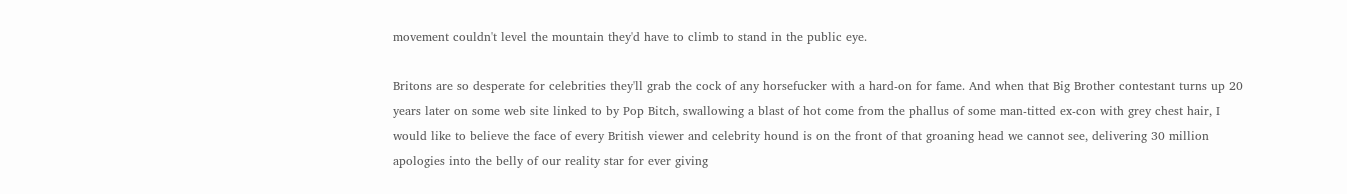movement couldn't level the mountain they'd have to climb to stand in the public eye.

Britons are so desperate for celebrities they'll grab the cock of any horsefucker with a hard-on for fame. And when that Big Brother contestant turns up 20 years later on some web site linked to by Pop Bitch, swallowing a blast of hot come from the phallus of some man-titted ex-con with grey chest hair, I would like to believe the face of every British viewer and celebrity hound is on the front of that groaning head we cannot see, delivering 30 million apologies into the belly of our reality star for ever giving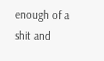enough of a shit and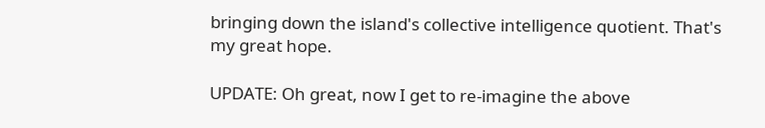bringing down the island's collective intelligence quotient. That's my great hope.

UPDATE: Oh great, now I get to re-imagine the above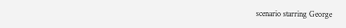scenario starring George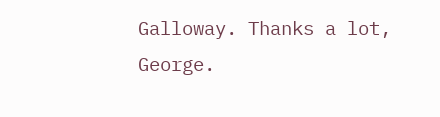Galloway. Thanks a lot, George.